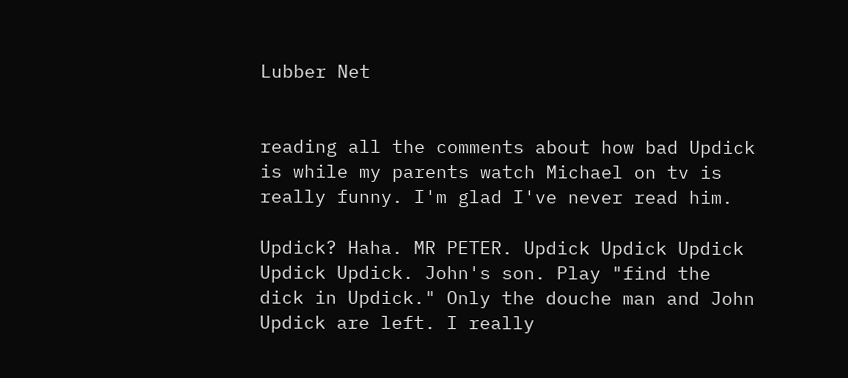Lubber Net


reading all the comments about how bad Updick is while my parents watch Michael on tv is really funny. I'm glad I've never read him.

Updick? Haha. MR PETER. Updick Updick Updick Updick Updick. John's son. Play "find the dick in Updick." Only the douche man and John Updick are left. I really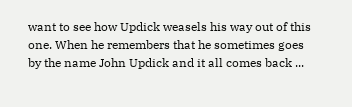want to see how Updick weasels his way out of this one. When he remembers that he sometimes goes by the name John Updick and it all comes back ...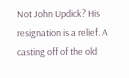Not John Updick? His resignation is a relief. A casting off of the old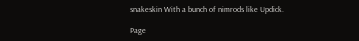snakeskin With a bunch of nimrods like Updick.

Page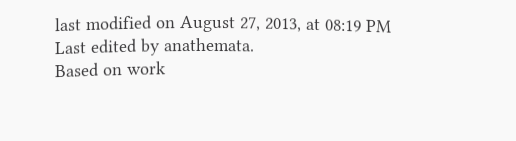last modified on August 27, 2013, at 08:19 PM
Last edited by anathemata.
Based on work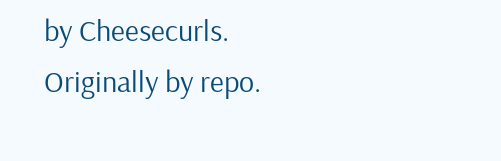by Cheesecurls.
Originally by repo.